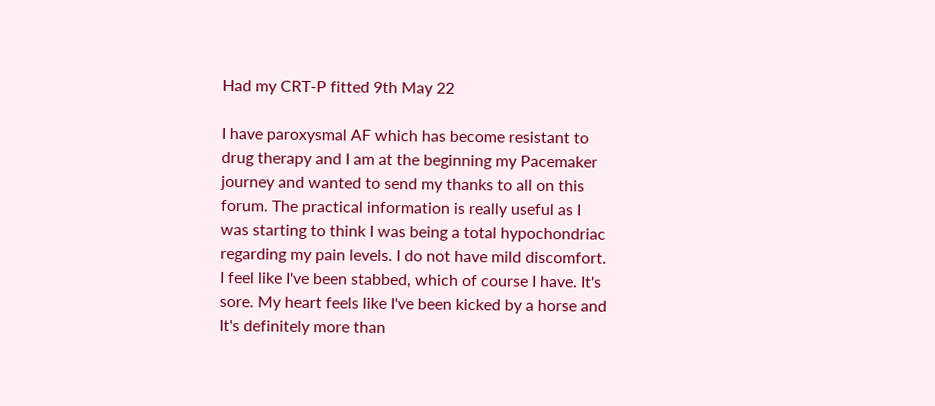Had my CRT-P fitted 9th May 22

I have paroxysmal AF which has become resistant to drug therapy and I am at the beginning my Pacemaker journey and wanted to send my thanks to all on this forum. The practical information is really useful as I was starting to think I was being a total hypochondriac regarding my pain levels. I do not have mild discomfort. I feel like I've been stabbed, which of course I have. It's sore. My heart feels like I've been kicked by a horse and It's definitely more than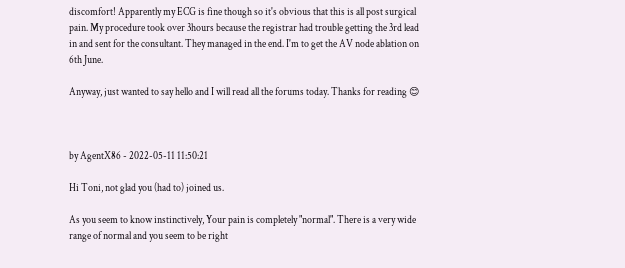discomfort! Apparently my ECG is fine though so it's obvious that this is all post surgical pain. My procedure took over 3hours because the registrar had trouble getting the 3rd lead in and sent for the consultant. They managed in the end. I'm to get the AV node ablation on 6th June.

Anyway, just wanted to say hello and I will read all the forums today. Thanks for reading 😊



by AgentX86 - 2022-05-11 11:50:21

Hi Toni, not glad you (had to) joined us.

As you seem to know instinctively, Your pain is completely "normal". There is a very wide range of normal and you seem to be right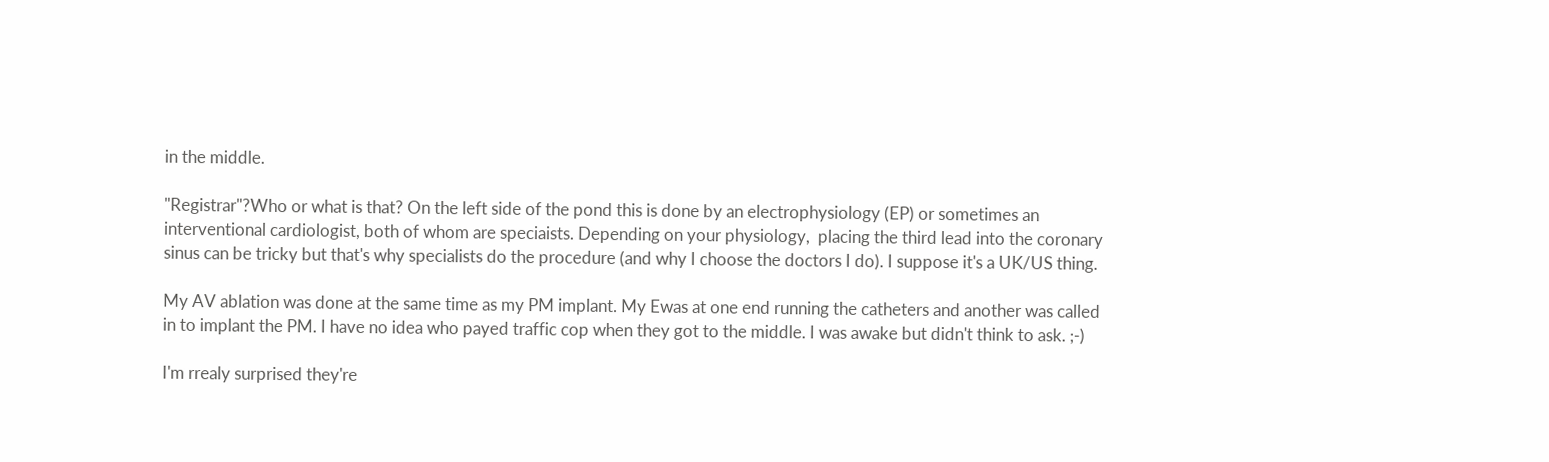in the middle.

"Registrar"?Who or what is that? On the left side of the pond this is done by an electrophysiology (EP) or sometimes an interventional cardiologist, both of whom are speciaists. Depending on your physiology,  placing the third lead into the coronary sinus can be tricky but that's why specialists do the procedure (and why I choose the doctors I do). I suppose it's a UK/US thing.

My AV ablation was done at the same time as my PM implant. My Ewas at one end running the catheters and another was called in to implant the PM. I have no idea who payed traffic cop when they got to the middle. I was awake but didn't think to ask. ;-)

I'm rrealy surprised they're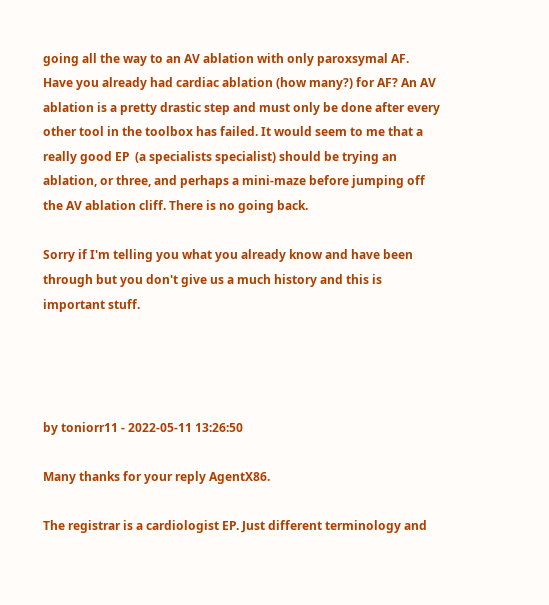going all the way to an AV ablation with only paroxsymal AF. Have you already had cardiac ablation (how many?) for AF? An AV ablation is a pretty drastic step and must only be done after every other tool in the toolbox has failed. It would seem to me that a really good EP  (a specialists specialist) should be trying an ablation, or three, and perhaps a mini-maze before jumping off the AV ablation cliff. There is no going back.

Sorry if I'm telling you what you already know and have been through but you don't give us a much history and this is important stuff.




by toniorr11 - 2022-05-11 13:26:50

Many thanks for your reply AgentX86.

The registrar is a cardiologist EP. Just different terminology and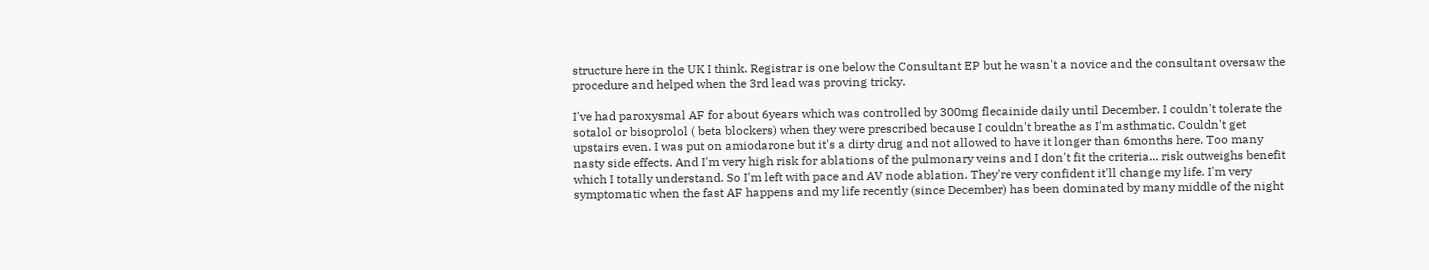structure here in the UK I think. Registrar is one below the Consultant EP but he wasn't a novice and the consultant oversaw the procedure and helped when the 3rd lead was proving tricky.

I've had paroxysmal AF for about 6years which was controlled by 300mg flecainide daily until December. I couldn't tolerate the sotalol or bisoprolol ( beta blockers) when they were prescribed because I couldn't breathe as I'm asthmatic. Couldn't get upstairs even. I was put on amiodarone but it's a dirty drug and not allowed to have it longer than 6months here. Too many nasty side effects. And I'm very high risk for ablations of the pulmonary veins and I don't fit the criteria... risk outweighs benefit which I totally understand. So I'm left with pace and AV node ablation. They're very confident it'll change my life. I'm very symptomatic when the fast AF happens and my life recently (since December) has been dominated by many middle of the night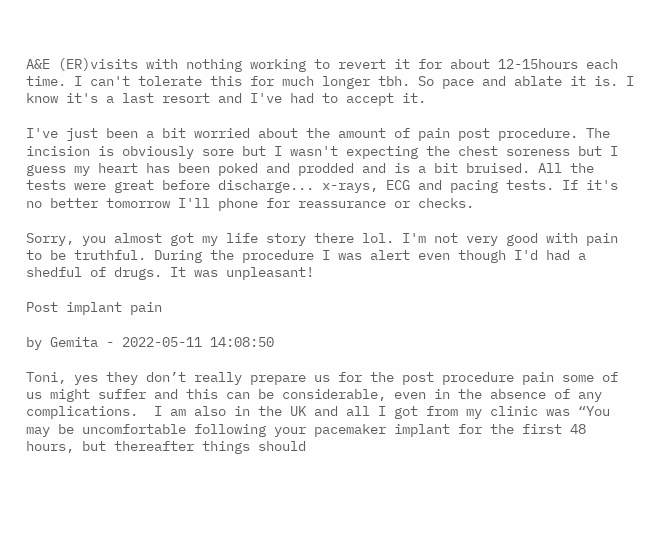A&E (ER)visits with nothing working to revert it for about 12-15hours each time. I can't tolerate this for much longer tbh. So pace and ablate it is. I know it's a last resort and I've had to accept it.

I've just been a bit worried about the amount of pain post procedure. The incision is obviously sore but I wasn't expecting the chest soreness but I guess my heart has been poked and prodded and is a bit bruised. All the tests were great before discharge... x-rays, ECG and pacing tests. If it's no better tomorrow I'll phone for reassurance or checks.

Sorry, you almost got my life story there lol. I'm not very good with pain to be truthful. During the procedure I was alert even though I'd had a shedful of drugs. It was unpleasant!

Post implant pain

by Gemita - 2022-05-11 14:08:50

Toni, yes they don’t really prepare us for the post procedure pain some of us might suffer and this can be considerable, even in the absence of any complications.  I am also in the UK and all I got from my clinic was “You may be uncomfortable following your pacemaker implant for the first 48 hours, but thereafter things should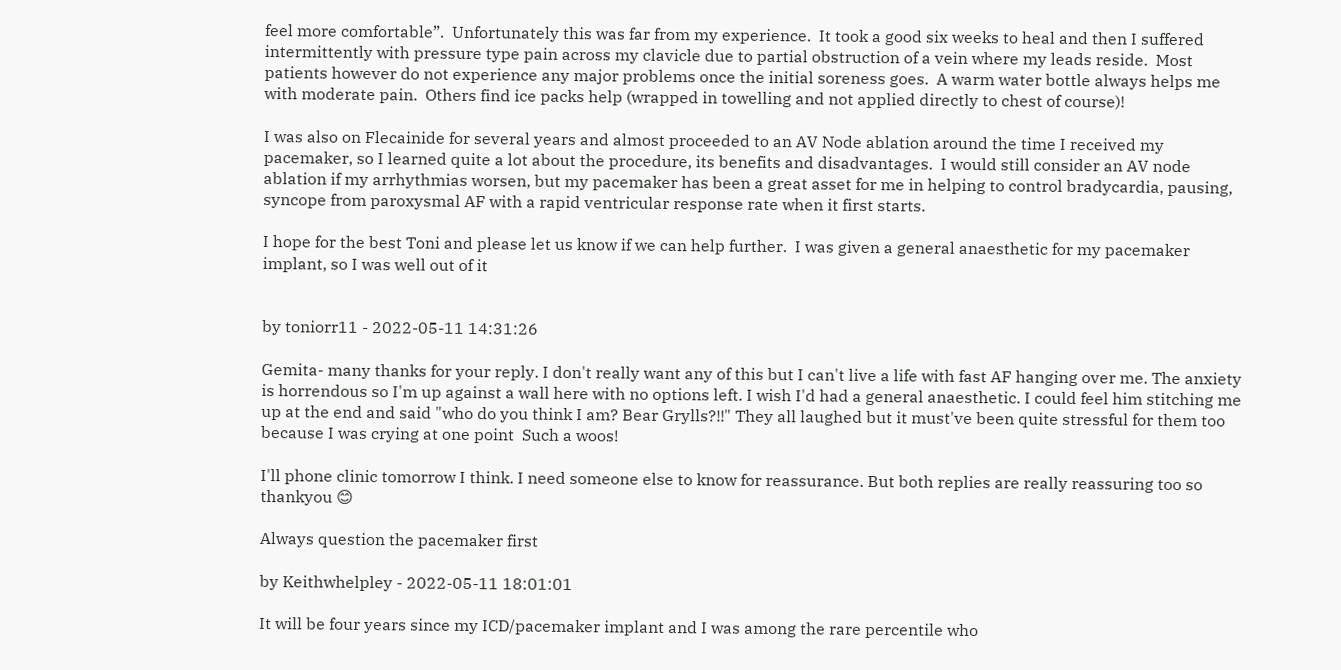feel more comfortable”.  Unfortunately this was far from my experience.  It took a good six weeks to heal and then I suffered intermittently with pressure type pain across my clavicle due to partial obstruction of a vein where my leads reside.  Most patients however do not experience any major problems once the initial soreness goes.  A warm water bottle always helps me with moderate pain.  Others find ice packs help (wrapped in towelling and not applied directly to chest of course)!

I was also on Flecainide for several years and almost proceeded to an AV Node ablation around the time I received my pacemaker, so I learned quite a lot about the procedure, its benefits and disadvantages.  I would still consider an AV node ablation if my arrhythmias worsen, but my pacemaker has been a great asset for me in helping to control bradycardia, pausing, syncope from paroxysmal AF with a rapid ventricular response rate when it first starts.

I hope for the best Toni and please let us know if we can help further.  I was given a general anaesthetic for my pacemaker implant, so I was well out of it


by toniorr11 - 2022-05-11 14:31:26

Gemita- many thanks for your reply. I don't really want any of this but I can't live a life with fast AF hanging over me. The anxiety is horrendous so I'm up against a wall here with no options left. I wish I'd had a general anaesthetic. I could feel him stitching me up at the end and said "who do you think I am? Bear Grylls?!!" They all laughed but it must've been quite stressful for them too because I was crying at one point  Such a woos!

I'll phone clinic tomorrow I think. I need someone else to know for reassurance. But both replies are really reassuring too so thankyou 😊

Always question the pacemaker first

by Keithwhelpley - 2022-05-11 18:01:01

It will be four years since my ICD/pacemaker implant and I was among the rare percentile who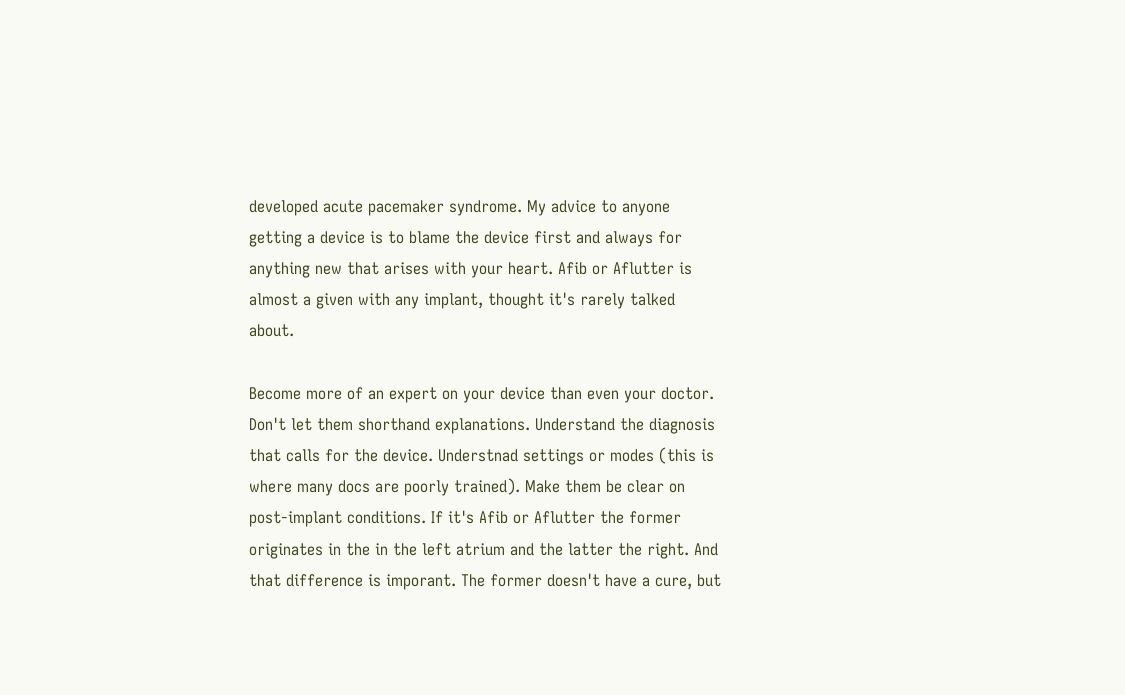developed acute pacemaker syndrome. My advice to anyone getting a device is to blame the device first and always for anything new that arises with your heart. Afib or Aflutter is almost a given with any implant, thought it's rarely talked about.

Become more of an expert on your device than even your doctor. Don't let them shorthand explanations. Understand the diagnosis that calls for the device. Understnad settings or modes (this is where many docs are poorly trained). Make them be clear on post-implant conditions. If it's Afib or Aflutter the former originates in the in the left atrium and the latter the right. And that difference is imporant. The former doesn't have a cure, but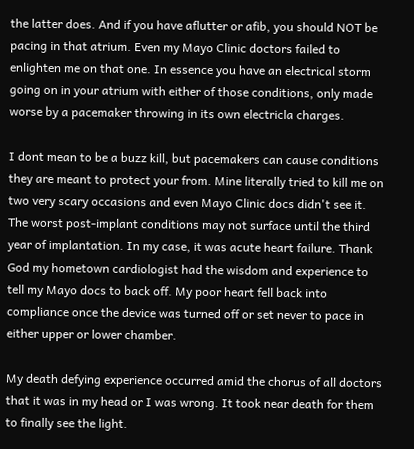the latter does. And if you have aflutter or afib, you should NOT be pacing in that atrium. Even my Mayo Clinic doctors failed to enlighten me on that one. In essence you have an electrical storm going on in your atrium with either of those conditions, only made worse by a pacemaker throwing in its own electricla charges.

I dont mean to be a buzz kill, but pacemakers can cause conditions they are meant to protect your from. Mine literally tried to kill me on two very scary occasions and even Mayo Clinic docs didn't see it. The worst post-implant conditions may not surface until the third year of implantation. In my case, it was acute heart failure. Thank God my hometown cardiologist had the wisdom and experience to tell my Mayo docs to back off. My poor heart fell back into compliance once the device was turned off or set never to pace in either upper or lower chamber.

My death defying experience occurred amid the chorus of all doctors that it was in my head or I was wrong. It took near death for them to finally see the light.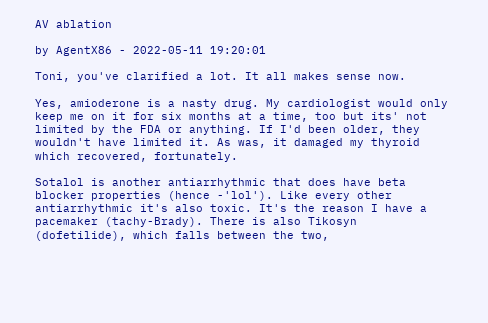AV ablation

by AgentX86 - 2022-05-11 19:20:01

Toni, you've clarified a lot. It all makes sense now.

Yes, amioderone is a nasty drug. My cardiologist would only keep me on it for six months at a time, too but its' not limited by the FDA or anything. If I'd been older, they wouldn't have limited it. As was, it damaged my thyroid which recovered, fortunately.

Sotalol is another antiarrhythmic that does have beta blocker properties (hence -'lol'). Like every other antiarrhythmic it's also toxic. It's the reason I have a pacemaker (tachy-Brady). There is also Tikosyn (dofetilide), which falls between the two,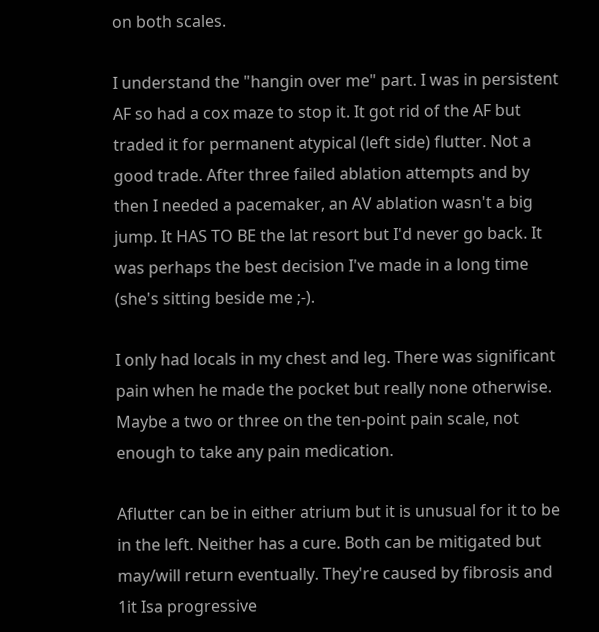on both scales.

I understand the "hangin over me" part. I was in persistent AF so had a cox maze to stop it. It got rid of the AF but traded it for permanent atypical (left side) flutter. Not a good trade. After three failed ablation attempts and by then I needed a pacemaker, an AV ablation wasn't a big jump. It HAS TO BE the lat resort but I'd never go back. It was perhaps the best decision I've made in a long time (she's sitting beside me ;-).

I only had locals in my chest and leg. There was significant pain when he made the pocket but really none otherwise.  Maybe a two or three on the ten-point pain scale, not enough to take any pain medication.

Aflutter can be in either atrium but it is unusual for it to be in the left. Neither has a cure. Both can be mitigated but may/will return eventually. They're caused by fibrosis and 1it Isa progressive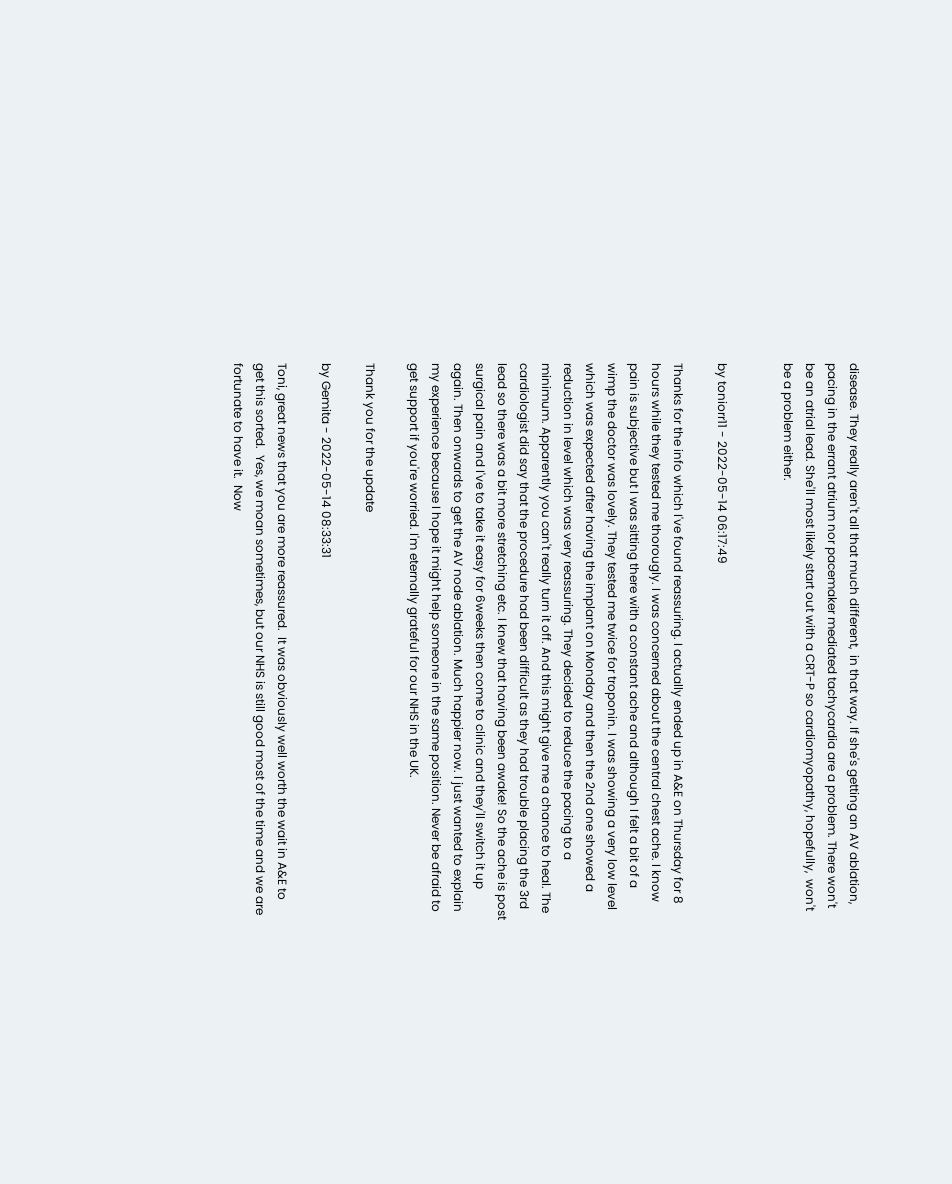disease. They really aren't all that much different,  in that way. If she's getting an AV ablation,  pacing in the errant atrium nor pacemaker mediated tachycardia are a problem. There won't be an atrial lead. She'll most likely start out with a CRT-P so cardiomyopathy, hopefully,  won't be a problem either.


by toniorr11 - 2022-05-14 06:17:49

Thanks for the info which I've found reassuring. I actually ended up in A&E on Thursday for 8 hours while they tested me thorougly. I was concerned about the central chest ache. I know pain is subjective but I was sitting there with a constant ache and although I felt a bit of a wimp the doctor was lovely. They tested me twice for troponin. I was showing a very low level which was expected after having the implant on Monday and then the 2nd one showed a reduction in level which was very reassuring. They decided to reduce the pacing to a minimum. Apparently you can't really turn it off. And this might give me a chance to heal. The cardiologist did say that the procedure had been difficult as they had trouble placing the 3rd lead so there was a bit more stretching etc. I knew that having been awake! So the ache is post surgical pain and I've to take it easy for 6weeks then come to clinic and they'll switch it up again. Then onwards to get the AV node ablation. Much happier now. I just wanted to explain my experience because I hope it might help someone in the same position. Never be afraid to get support if you're worried. I'm eternally grateful for our NHS in the UK.

Thank you for the update

by Gemita - 2022-05-14 08:33:31

Toni, great news that you are more reassured.  It was obviously well worth the wait in A&E to get this sorted.  Yes, we moan sometimes, but our NHS is still good most of the time and we are fortunate to have it.  Now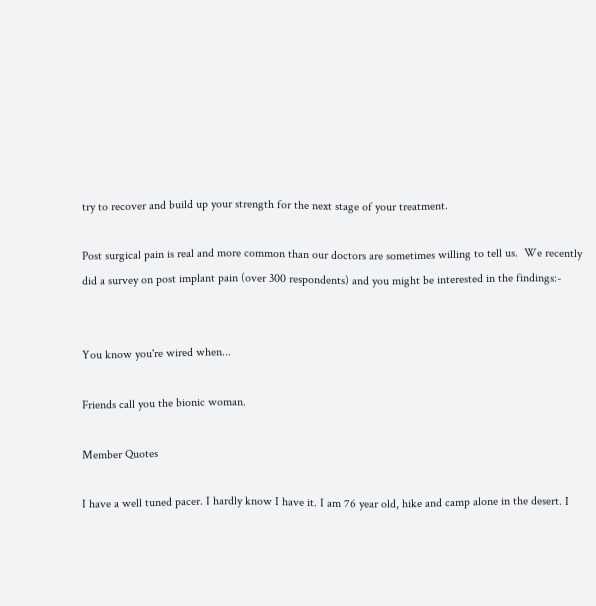try to recover and build up your strength for the next stage of your treatment.

Post surgical pain is real and more common than our doctors are sometimes willing to tell us.  We recently did a survey on post implant pain (over 300 respondents) and you might be interested in the findings:-


You know you're wired when...

Friends call you the bionic woman.

Member Quotes

I have a well tuned pacer. I hardly know I have it. I am 76 year old, hike and camp alone in the desert. I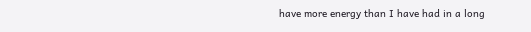have more energy than I have had in a long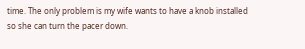time. The only problem is my wife wants to have a knob installed so she can turn the pacer down.